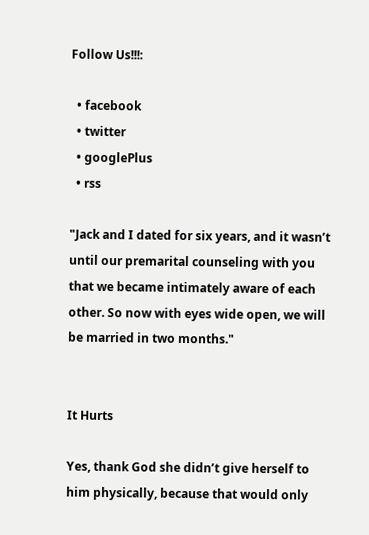Follow Us!!!:

  • facebook
  • twitter
  • googlePlus
  • rss

"Jack and I dated for six years, and it wasn’t until our premarital counseling with you that we became intimately aware of each other. So now with eyes wide open, we will be married in two months."


It Hurts

Yes, thank God she didn’t give herself to him physically, because that would only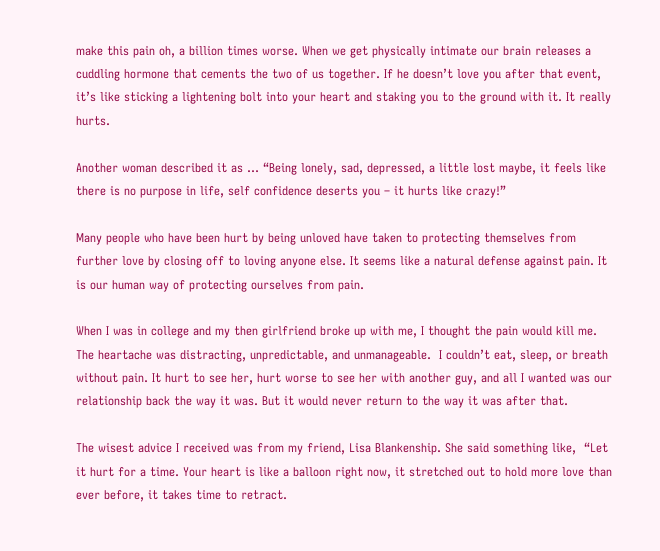make this pain oh, a billion times worse. When we get physically intimate our brain releases a cuddling hormone that cements the two of us together. If he doesn’t love you after that event, it’s like sticking a lightening bolt into your heart and staking you to the ground with it. It really hurts.

Another woman described it as … “Being lonely, sad, depressed, a little lost maybe, it feels like there is no purpose in life, self confidence deserts you – it hurts like crazy!”

Many people who have been hurt by being unloved have taken to protecting themselves from further love by closing off to loving anyone else. It seems like a natural defense against pain. It is our human way of protecting ourselves from pain.

When I was in college and my then girlfriend broke up with me, I thought the pain would kill me. The heartache was distracting, unpredictable, and unmanageable.  I couldn’t eat, sleep, or breath without pain. It hurt to see her, hurt worse to see her with another guy, and all I wanted was our relationship back the way it was. But it would never return to the way it was after that.

The wisest advice I received was from my friend, Lisa Blankenship. She said something like,  “Let it hurt for a time. Your heart is like a balloon right now, it stretched out to hold more love than ever before, it takes time to retract.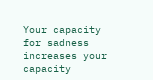Your capacity for sadness increases your capacity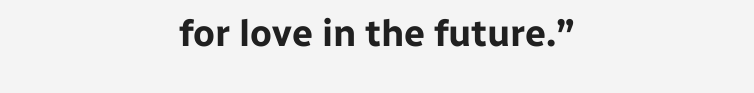for love in the future.”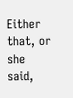Either that, or she said,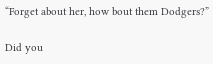“Forget about her, how bout them Dodgers?”

Did you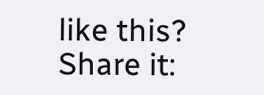like this? Share it: